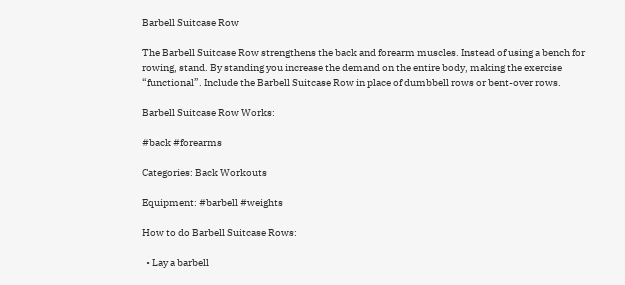Barbell Suitcase Row

The Barbell Suitcase Row strengthens the back and forearm muscles. Instead of using a bench for rowing, stand. By standing you increase the demand on the entire body, making the exercise “functional”. Include the Barbell Suitcase Row in place of dumbbell rows or bent-over rows.

Barbell Suitcase Row Works:

#back #forearms

Categories: Back Workouts

Equipment: #barbell #weights

How to do Barbell Suitcase Rows:

  • Lay a barbell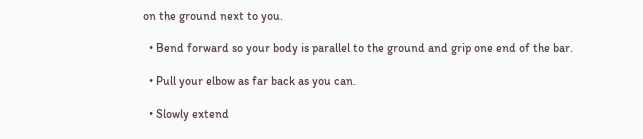on the ground next to you.

  • Bend forward so your body is parallel to the ground and grip one end of the bar.

  • Pull your elbow as far back as you can.

  • Slowly extend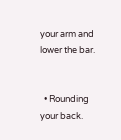your arm and lower the bar.


  • Rounding your back.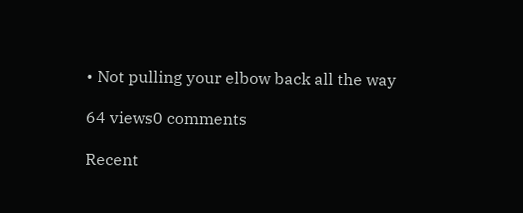• Not pulling your elbow back all the way

64 views0 comments

Recent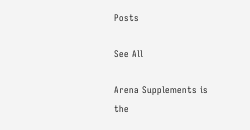Posts

See All

Arena Supplements is the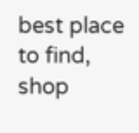best place to find, shop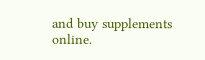and buy supplements online.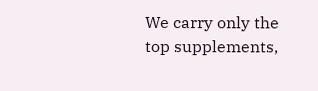We carry only the top supplements,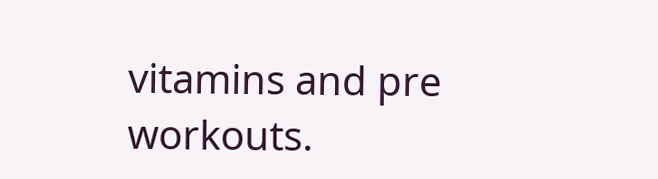vitamins and pre workouts.